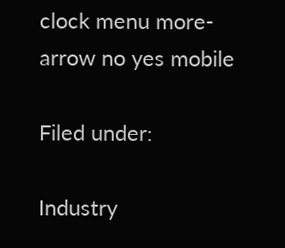clock menu more-arrow no yes mobile

Filed under:

Industry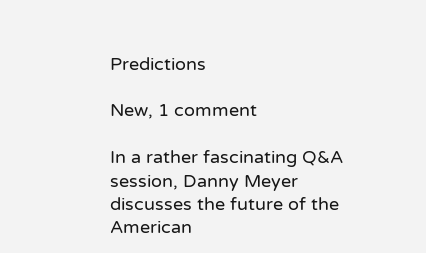Predictions

New, 1 comment

In a rather fascinating Q&A session, Danny Meyer discusses the future of the American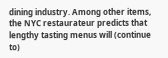dining industry. Among other items, the NYC restaurateur predicts that lengthy tasting menus will (continue to)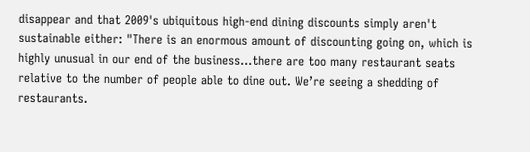disappear and that 2009's ubiquitous high-end dining discounts simply aren't sustainable either: "There is an enormous amount of discounting going on, which is highly unusual in our end of the business...there are too many restaurant seats relative to the number of people able to dine out. We’re seeing a shedding of restaurants.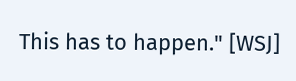This has to happen." [WSJ]